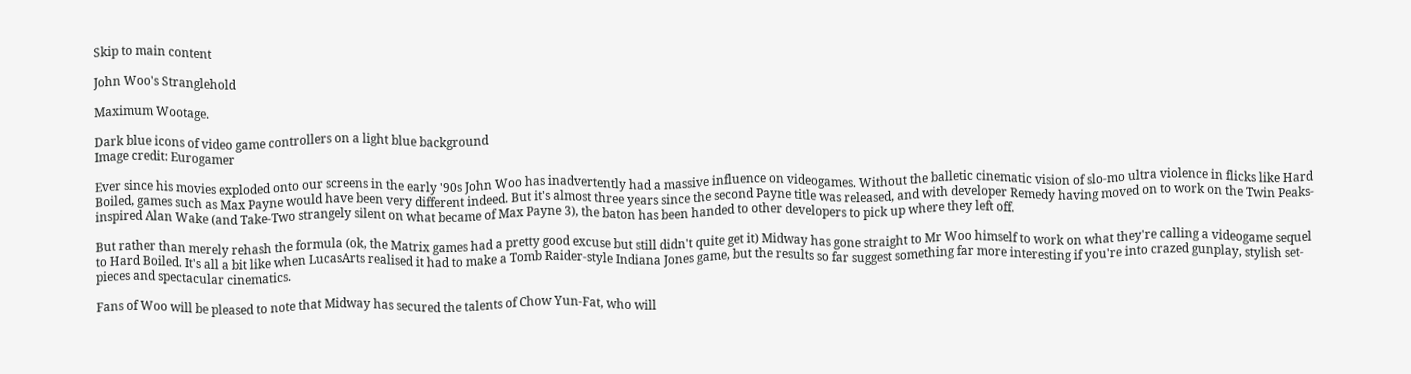Skip to main content

John Woo's Stranglehold

Maximum Wootage.

Dark blue icons of video game controllers on a light blue background
Image credit: Eurogamer

Ever since his movies exploded onto our screens in the early '90s John Woo has inadvertently had a massive influence on videogames. Without the balletic cinematic vision of slo-mo ultra violence in flicks like Hard Boiled, games such as Max Payne would have been very different indeed. But it's almost three years since the second Payne title was released, and with developer Remedy having moved on to work on the Twin Peaks-inspired Alan Wake (and Take-Two strangely silent on what became of Max Payne 3), the baton has been handed to other developers to pick up where they left off.

But rather than merely rehash the formula (ok, the Matrix games had a pretty good excuse but still didn't quite get it) Midway has gone straight to Mr Woo himself to work on what they're calling a videogame sequel to Hard Boiled. It's all a bit like when LucasArts realised it had to make a Tomb Raider-style Indiana Jones game, but the results so far suggest something far more interesting if you're into crazed gunplay, stylish set-pieces and spectacular cinematics.

Fans of Woo will be pleased to note that Midway has secured the talents of Chow Yun-Fat, who will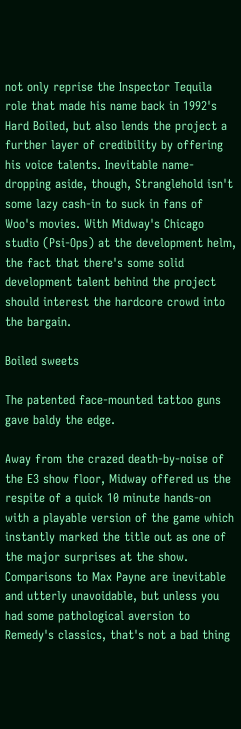not only reprise the Inspector Tequila role that made his name back in 1992's Hard Boiled, but also lends the project a further layer of credibility by offering his voice talents. Inevitable name-dropping aside, though, Stranglehold isn't some lazy cash-in to suck in fans of Woo's movies. With Midway's Chicago studio (Psi-Ops) at the development helm, the fact that there's some solid development talent behind the project should interest the hardcore crowd into the bargain.

Boiled sweets

The patented face-mounted tattoo guns gave baldy the edge.

Away from the crazed death-by-noise of the E3 show floor, Midway offered us the respite of a quick 10 minute hands-on with a playable version of the game which instantly marked the title out as one of the major surprises at the show. Comparisons to Max Payne are inevitable and utterly unavoidable, but unless you had some pathological aversion to Remedy's classics, that's not a bad thing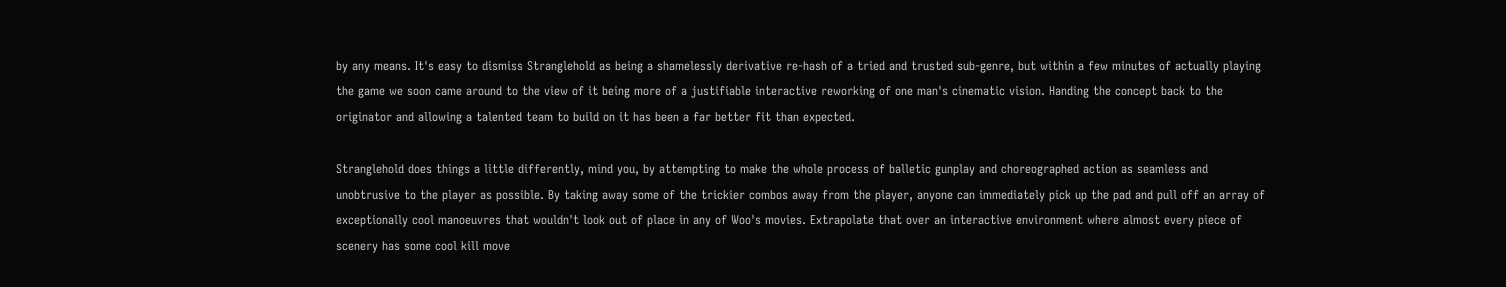by any means. It's easy to dismiss Stranglehold as being a shamelessly derivative re-hash of a tried and trusted sub-genre, but within a few minutes of actually playing the game we soon came around to the view of it being more of a justifiable interactive reworking of one man's cinematic vision. Handing the concept back to the originator and allowing a talented team to build on it has been a far better fit than expected.

Stranglehold does things a little differently, mind you, by attempting to make the whole process of balletic gunplay and choreographed action as seamless and unobtrusive to the player as possible. By taking away some of the trickier combos away from the player, anyone can immediately pick up the pad and pull off an array of exceptionally cool manoeuvres that wouldn't look out of place in any of Woo's movies. Extrapolate that over an interactive environment where almost every piece of scenery has some cool kill move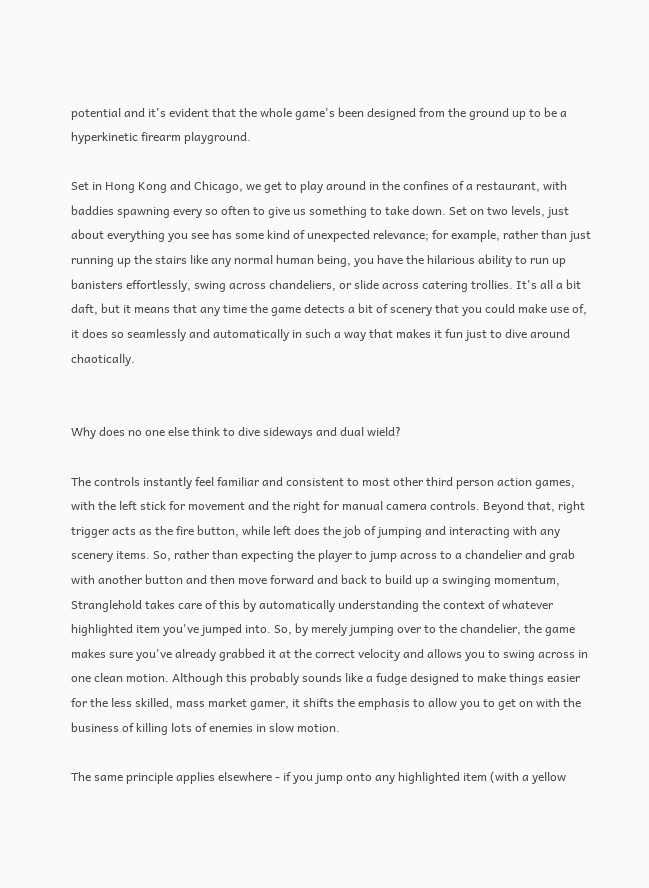potential and it's evident that the whole game's been designed from the ground up to be a hyperkinetic firearm playground.

Set in Hong Kong and Chicago, we get to play around in the confines of a restaurant, with baddies spawning every so often to give us something to take down. Set on two levels, just about everything you see has some kind of unexpected relevance; for example, rather than just running up the stairs like any normal human being, you have the hilarious ability to run up banisters effortlessly, swing across chandeliers, or slide across catering trollies. It's all a bit daft, but it means that any time the game detects a bit of scenery that you could make use of, it does so seamlessly and automatically in such a way that makes it fun just to dive around chaotically.


Why does no one else think to dive sideways and dual wield?

The controls instantly feel familiar and consistent to most other third person action games, with the left stick for movement and the right for manual camera controls. Beyond that, right trigger acts as the fire button, while left does the job of jumping and interacting with any scenery items. So, rather than expecting the player to jump across to a chandelier and grab with another button and then move forward and back to build up a swinging momentum, Stranglehold takes care of this by automatically understanding the context of whatever highlighted item you've jumped into. So, by merely jumping over to the chandelier, the game makes sure you've already grabbed it at the correct velocity and allows you to swing across in one clean motion. Although this probably sounds like a fudge designed to make things easier for the less skilled, mass market gamer, it shifts the emphasis to allow you to get on with the business of killing lots of enemies in slow motion.

The same principle applies elsewhere - if you jump onto any highlighted item (with a yellow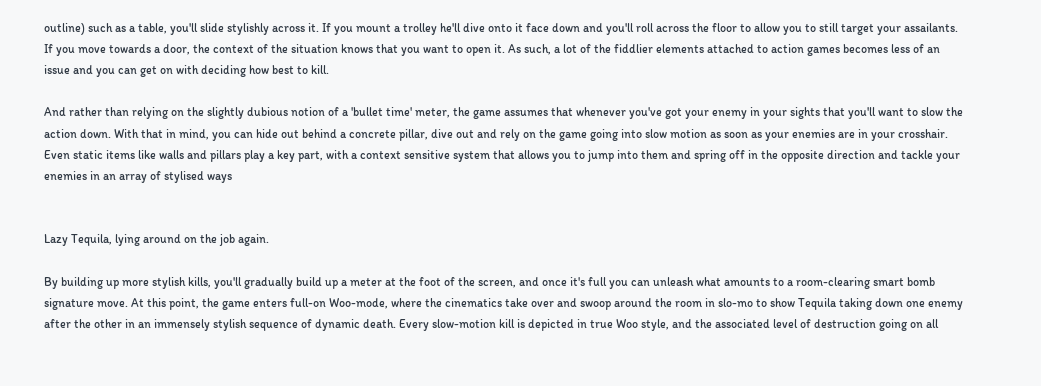outline) such as a table, you'll slide stylishly across it. If you mount a trolley he'll dive onto it face down and you'll roll across the floor to allow you to still target your assailants. If you move towards a door, the context of the situation knows that you want to open it. As such, a lot of the fiddlier elements attached to action games becomes less of an issue and you can get on with deciding how best to kill.

And rather than relying on the slightly dubious notion of a 'bullet time' meter, the game assumes that whenever you've got your enemy in your sights that you'll want to slow the action down. With that in mind, you can hide out behind a concrete pillar, dive out and rely on the game going into slow motion as soon as your enemies are in your crosshair. Even static items like walls and pillars play a key part, with a context sensitive system that allows you to jump into them and spring off in the opposite direction and tackle your enemies in an array of stylised ways


Lazy Tequila, lying around on the job again.

By building up more stylish kills, you'll gradually build up a meter at the foot of the screen, and once it's full you can unleash what amounts to a room-clearing smart bomb signature move. At this point, the game enters full-on Woo-mode, where the cinematics take over and swoop around the room in slo-mo to show Tequila taking down one enemy after the other in an immensely stylish sequence of dynamic death. Every slow-motion kill is depicted in true Woo style, and the associated level of destruction going on all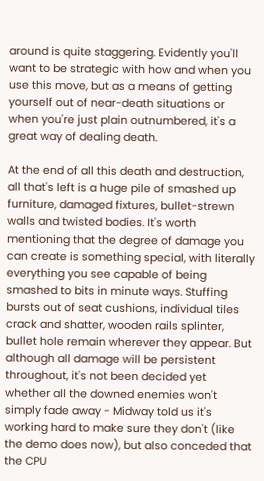around is quite staggering. Evidently you'll want to be strategic with how and when you use this move, but as a means of getting yourself out of near-death situations or when you're just plain outnumbered, it's a great way of dealing death.

At the end of all this death and destruction, all that's left is a huge pile of smashed up furniture, damaged fixtures, bullet-strewn walls and twisted bodies. It's worth mentioning that the degree of damage you can create is something special, with literally everything you see capable of being smashed to bits in minute ways. Stuffing bursts out of seat cushions, individual tiles crack and shatter, wooden rails splinter, bullet hole remain wherever they appear. But although all damage will be persistent throughout, it's not been decided yet whether all the downed enemies won't simply fade away - Midway told us it's working hard to make sure they don't (like the demo does now), but also conceded that the CPU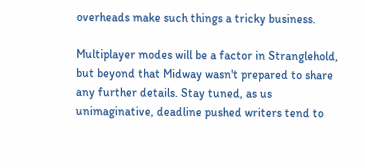overheads make such things a tricky business.

Multiplayer modes will be a factor in Stranglehold, but beyond that Midway wasn't prepared to share any further details. Stay tuned, as us unimaginative, deadline pushed writers tend to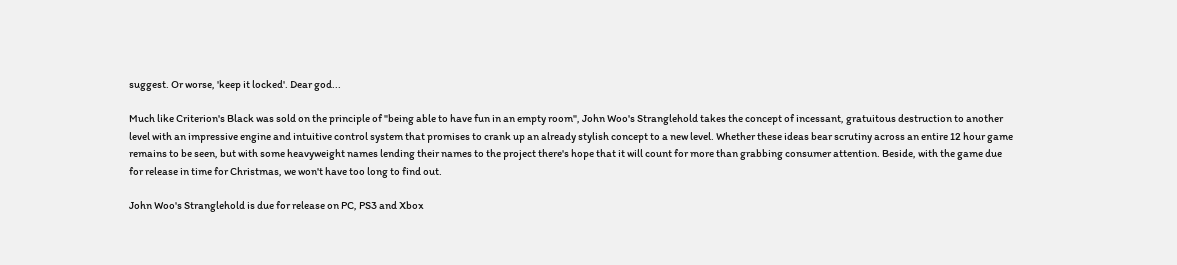suggest. Or worse, 'keep it locked'. Dear god...

Much like Criterion's Black was sold on the principle of "being able to have fun in an empty room", John Woo's Stranglehold takes the concept of incessant, gratuitous destruction to another level with an impressive engine and intuitive control system that promises to crank up an already stylish concept to a new level. Whether these ideas bear scrutiny across an entire 12 hour game remains to be seen, but with some heavyweight names lending their names to the project there's hope that it will count for more than grabbing consumer attention. Beside, with the game due for release in time for Christmas, we won't have too long to find out.

John Woo's Stranglehold is due for release on PC, PS3 and Xbox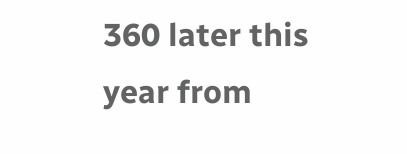360 later this year from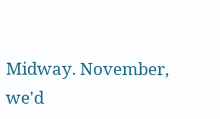Midway. November, we'd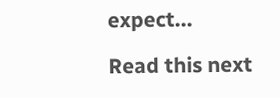expect...

Read this next